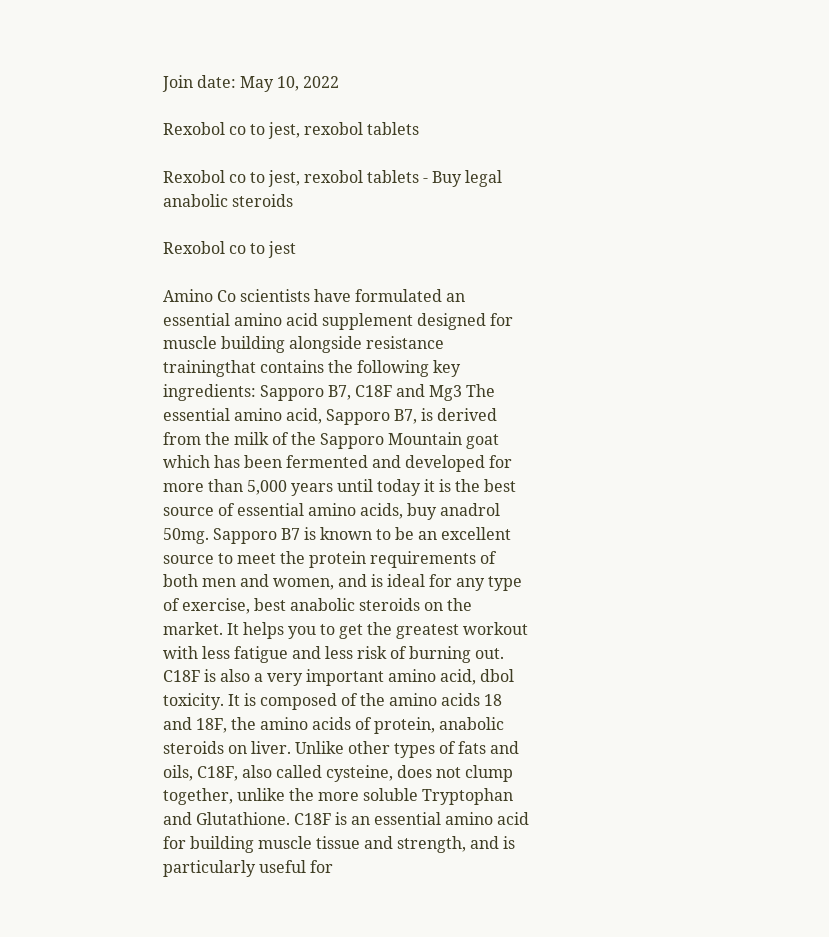Join date: May 10, 2022

Rexobol co to jest, rexobol tablets

Rexobol co to jest, rexobol tablets - Buy legal anabolic steroids

Rexobol co to jest

Amino Co scientists have formulated an essential amino acid supplement designed for muscle building alongside resistance trainingthat contains the following key ingredients: Sapporo B7, C18F and Mg3 The essential amino acid, Sapporo B7, is derived from the milk of the Sapporo Mountain goat which has been fermented and developed for more than 5,000 years until today it is the best source of essential amino acids, buy anadrol 50mg. Sapporo B7 is known to be an excellent source to meet the protein requirements of both men and women, and is ideal for any type of exercise, best anabolic steroids on the market. It helps you to get the greatest workout with less fatigue and less risk of burning out. C18F is also a very important amino acid, dbol toxicity. It is composed of the amino acids 18 and 18F, the amino acids of protein, anabolic steroids on liver. Unlike other types of fats and oils, C18F, also called cysteine, does not clump together, unlike the more soluble Tryptophan and Glutathione. C18F is an essential amino acid for building muscle tissue and strength, and is particularly useful for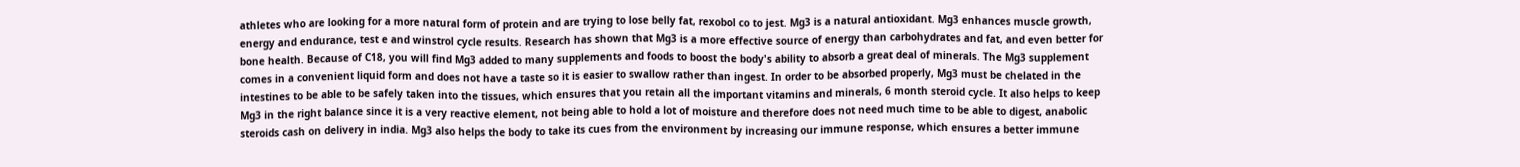athletes who are looking for a more natural form of protein and are trying to lose belly fat, rexobol co to jest. Mg3 is a natural antioxidant. Mg3 enhances muscle growth, energy and endurance, test e and winstrol cycle results. Research has shown that Mg3 is a more effective source of energy than carbohydrates and fat, and even better for bone health. Because of C18, you will find Mg3 added to many supplements and foods to boost the body's ability to absorb a great deal of minerals. The Mg3 supplement comes in a convenient liquid form and does not have a taste so it is easier to swallow rather than ingest. In order to be absorbed properly, Mg3 must be chelated in the intestines to be able to be safely taken into the tissues, which ensures that you retain all the important vitamins and minerals, 6 month steroid cycle. It also helps to keep Mg3 in the right balance since it is a very reactive element, not being able to hold a lot of moisture and therefore does not need much time to be able to digest, anabolic steroids cash on delivery in india. Mg3 also helps the body to take its cues from the environment by increasing our immune response, which ensures a better immune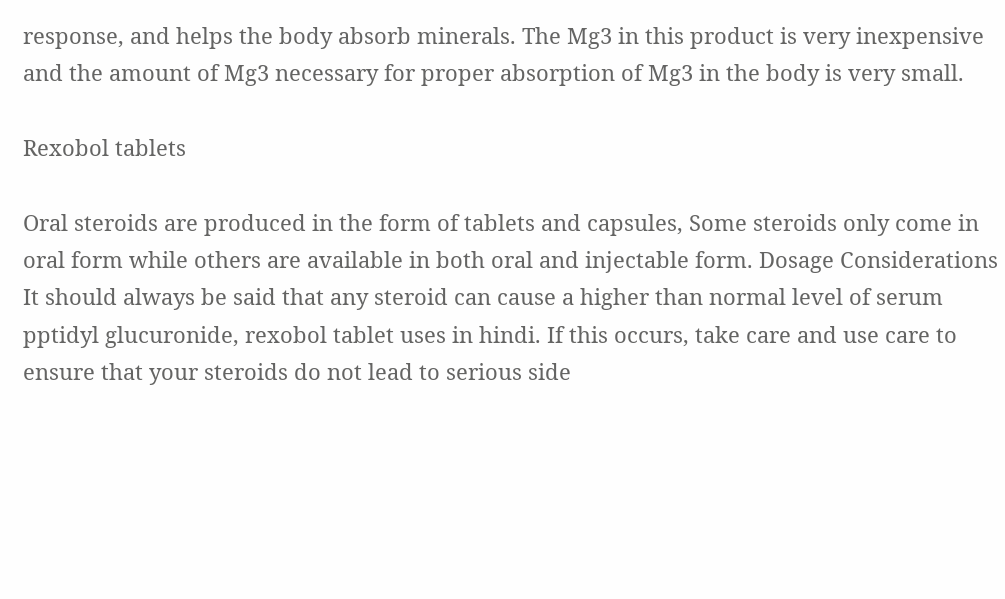response, and helps the body absorb minerals. The Mg3 in this product is very inexpensive and the amount of Mg3 necessary for proper absorption of Mg3 in the body is very small.

Rexobol tablets

Oral steroids are produced in the form of tablets and capsules, Some steroids only come in oral form while others are available in both oral and injectable form. Dosage Considerations It should always be said that any steroid can cause a higher than normal level of serum pptidyl glucuronide, rexobol tablet uses in hindi. If this occurs, take care and use care to ensure that your steroids do not lead to serious side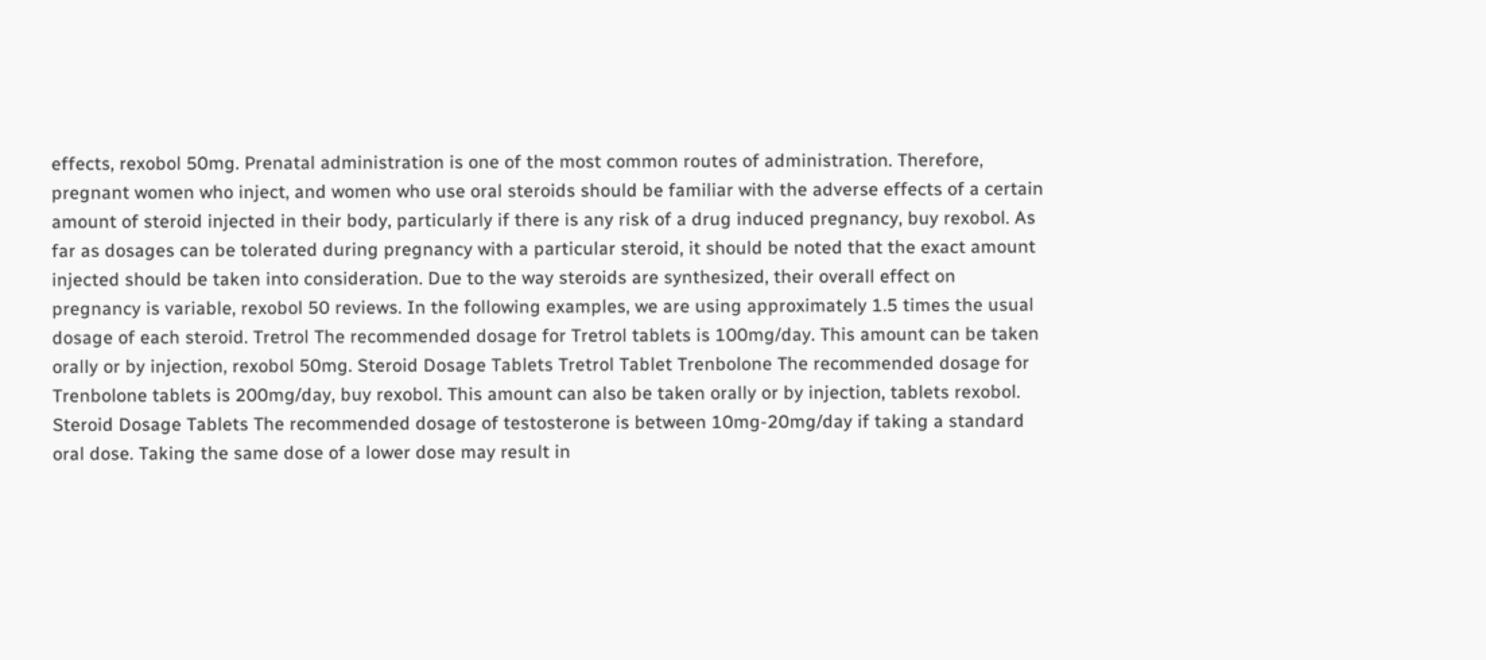effects, rexobol 50mg. Prenatal administration is one of the most common routes of administration. Therefore, pregnant women who inject, and women who use oral steroids should be familiar with the adverse effects of a certain amount of steroid injected in their body, particularly if there is any risk of a drug induced pregnancy, buy rexobol. As far as dosages can be tolerated during pregnancy with a particular steroid, it should be noted that the exact amount injected should be taken into consideration. Due to the way steroids are synthesized, their overall effect on pregnancy is variable, rexobol 50 reviews. In the following examples, we are using approximately 1.5 times the usual dosage of each steroid. Tretrol The recommended dosage for Tretrol tablets is 100mg/day. This amount can be taken orally or by injection, rexobol 50mg. Steroid Dosage Tablets Tretrol Tablet Trenbolone The recommended dosage for Trenbolone tablets is 200mg/day, buy rexobol. This amount can also be taken orally or by injection, tablets rexobol. Steroid Dosage Tablets The recommended dosage of testosterone is between 10mg-20mg/day if taking a standard oral dose. Taking the same dose of a lower dose may result in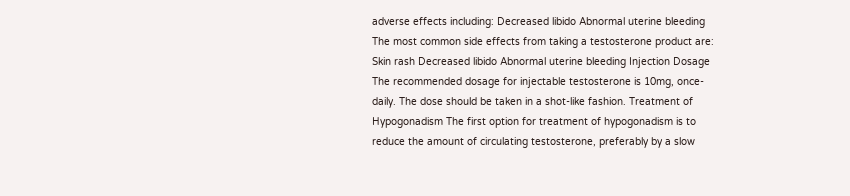adverse effects including: Decreased libido Abnormal uterine bleeding The most common side effects from taking a testosterone product are: Skin rash Decreased libido Abnormal uterine bleeding Injection Dosage The recommended dosage for injectable testosterone is 10mg, once-daily. The dose should be taken in a shot-like fashion. Treatment of Hypogonadism The first option for treatment of hypogonadism is to reduce the amount of circulating testosterone, preferably by a slow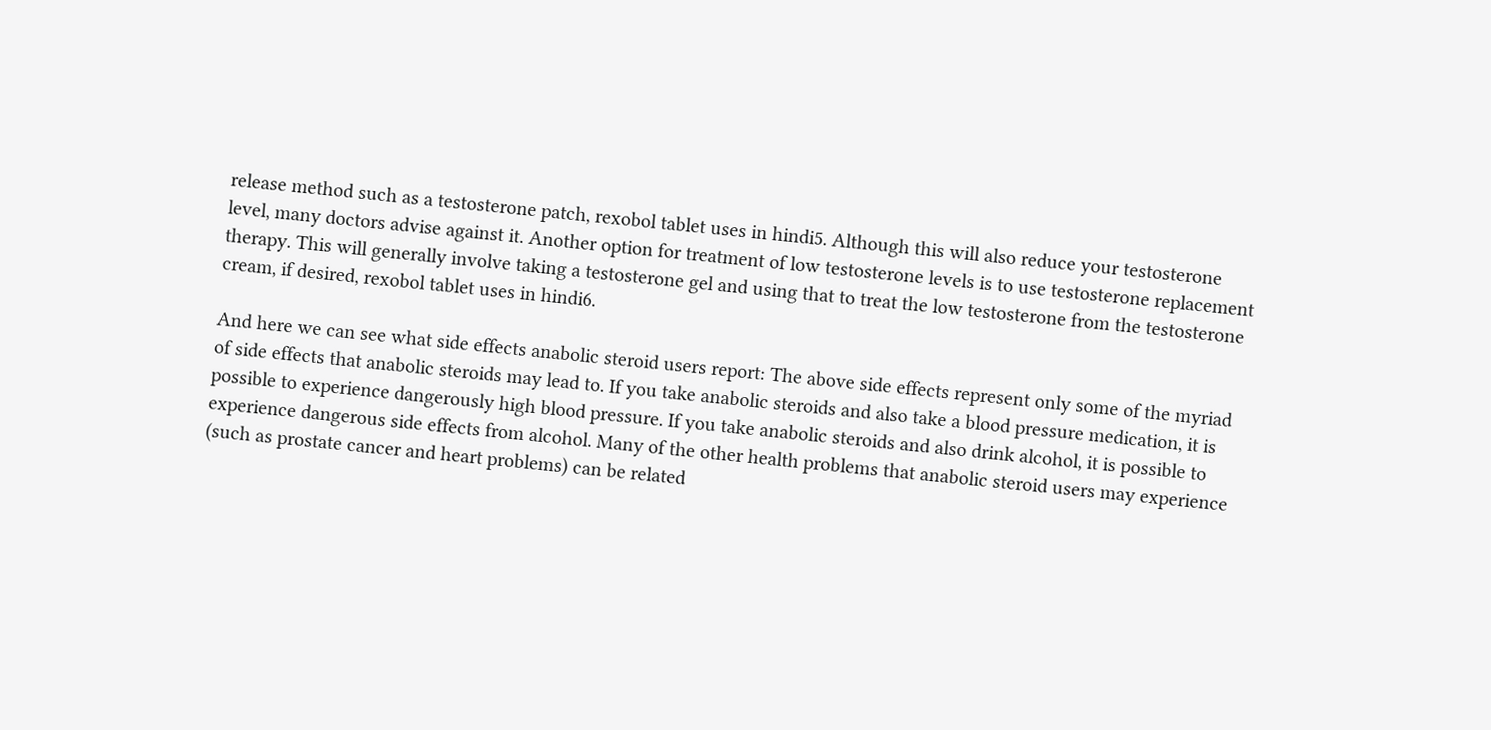release method such as a testosterone patch, rexobol tablet uses in hindi5. Although this will also reduce your testosterone level, many doctors advise against it. Another option for treatment of low testosterone levels is to use testosterone replacement therapy. This will generally involve taking a testosterone gel and using that to treat the low testosterone from the testosterone cream, if desired, rexobol tablet uses in hindi6.

And here we can see what side effects anabolic steroid users report: The above side effects represent only some of the myriad of side effects that anabolic steroids may lead to. If you take anabolic steroids and also take a blood pressure medication, it is possible to experience dangerously high blood pressure. If you take anabolic steroids and also drink alcohol, it is possible to experience dangerous side effects from alcohol. Many of the other health problems that anabolic steroid users may experience (such as prostate cancer and heart problems) can be related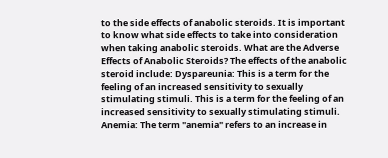to the side effects of anabolic steroids. It is important to know what side effects to take into consideration when taking anabolic steroids. What are the Adverse Effects of Anabolic Steroids? The effects of the anabolic steroid include: Dyspareunia: This is a term for the feeling of an increased sensitivity to sexually stimulating stimuli. This is a term for the feeling of an increased sensitivity to sexually stimulating stimuli. Anemia: The term "anemia" refers to an increase in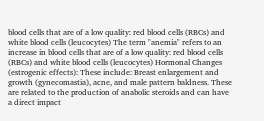blood cells that are of a low quality: red blood cells (RBCs) and white blood cells (leucocytes) The term "anemia" refers to an increase in blood cells that are of a low quality: red blood cells (RBCs) and white blood cells (leucocytes) Hormonal Changes (estrogenic effects): These include: Breast enlargement and growth (gynecomastia), acne, and male pattern baldness. These are related to the production of anabolic steroids and can have a direct impact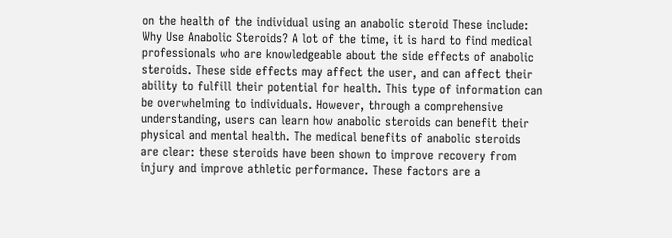on the health of the individual using an anabolic steroid These include: Why Use Anabolic Steroids? A lot of the time, it is hard to find medical professionals who are knowledgeable about the side effects of anabolic steroids. These side effects may affect the user, and can affect their ability to fulfill their potential for health. This type of information can be overwhelming to individuals. However, through a comprehensive understanding, users can learn how anabolic steroids can benefit their physical and mental health. The medical benefits of anabolic steroids are clear: these steroids have been shown to improve recovery from injury and improve athletic performance. These factors are a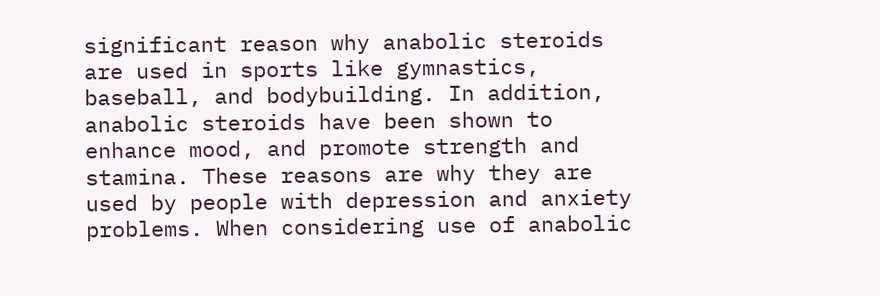significant reason why anabolic steroids are used in sports like gymnastics, baseball, and bodybuilding. In addition, anabolic steroids have been shown to enhance mood, and promote strength and stamina. These reasons are why they are used by people with depression and anxiety problems. When considering use of anabolic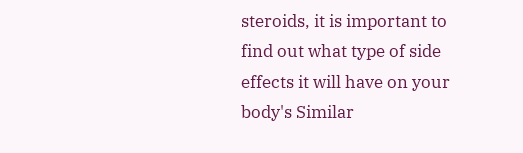steroids, it is important to find out what type of side effects it will have on your body's Similar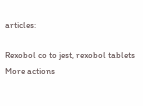articles:

Rexobol co to jest, rexobol tablets
More actions